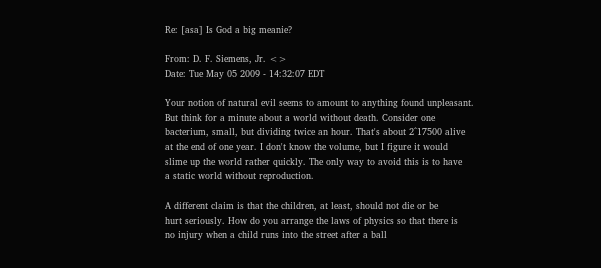Re: [asa] Is God a big meanie?

From: D. F. Siemens, Jr. <>
Date: Tue May 05 2009 - 14:32:07 EDT

Your notion of natural evil seems to amount to anything found unpleasant.
But think for a minute about a world without death. Consider one
bacterium, small, but dividing twice an hour. That's about 2^17500 alive
at the end of one year. I don't know the volume, but I figure it would
slime up the world rather quickly. The only way to avoid this is to have
a static world without reproduction.

A different claim is that the children, at least, should not die or be
hurt seriously. How do you arrange the laws of physics so that there is
no injury when a child runs into the street after a ball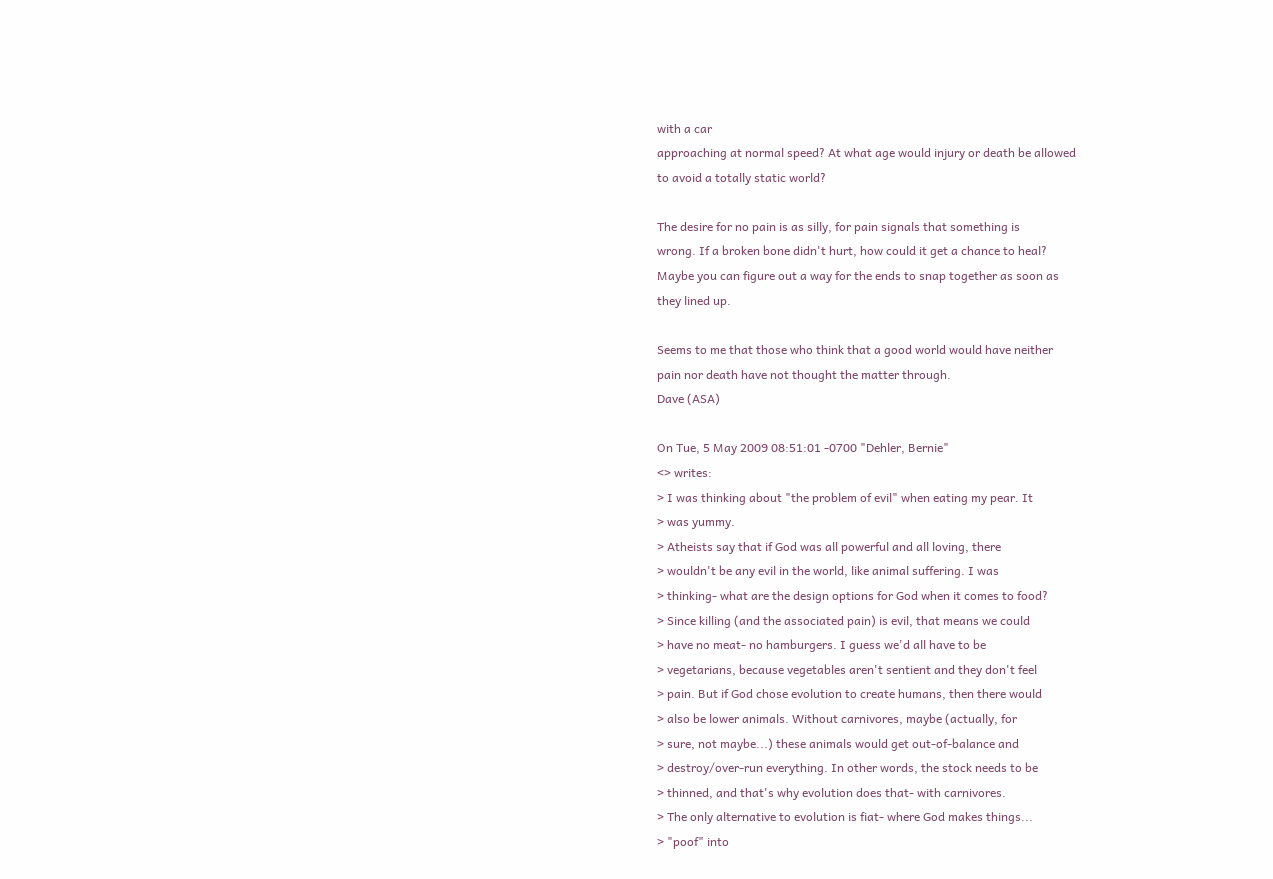with a car
approaching at normal speed? At what age would injury or death be allowed
to avoid a totally static world?

The desire for no pain is as silly, for pain signals that something is
wrong. If a broken bone didn't hurt, how could it get a chance to heal?
Maybe you can figure out a way for the ends to snap together as soon as
they lined up.

Seems to me that those who think that a good world would have neither
pain nor death have not thought the matter through.
Dave (ASA)

On Tue, 5 May 2009 08:51:01 -0700 "Dehler, Bernie"
<> writes:
> I was thinking about "the problem of evil" when eating my pear. It
> was yummy.
> Atheists say that if God was all powerful and all loving, there
> wouldn't be any evil in the world, like animal suffering. I was
> thinking- what are the design options for God when it comes to food?
> Since killing (and the associated pain) is evil, that means we could
> have no meat- no hamburgers. I guess we'd all have to be
> vegetarians, because vegetables aren't sentient and they don't feel
> pain. But if God chose evolution to create humans, then there would
> also be lower animals. Without carnivores, maybe (actually, for
> sure, not maybe...) these animals would get out-of-balance and
> destroy/over-run everything. In other words, the stock needs to be
> thinned, and that's why evolution does that- with carnivores.
> The only alternative to evolution is fiat- where God makes things...
> "poof" into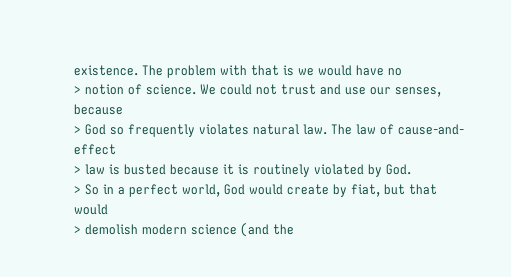existence. The problem with that is we would have no
> notion of science. We could not trust and use our senses, because
> God so frequently violates natural law. The law of cause-and-effect
> law is busted because it is routinely violated by God.
> So in a perfect world, God would create by fiat, but that would
> demolish modern science (and the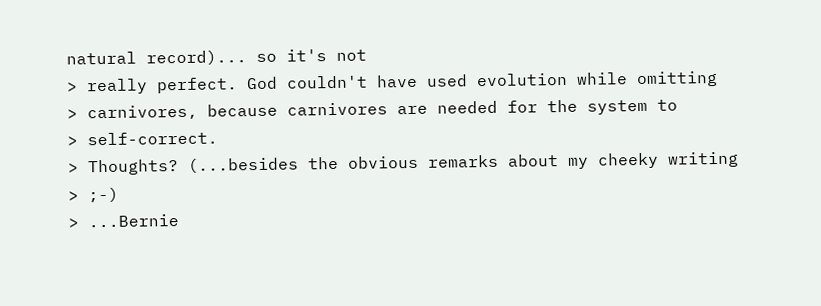natural record)... so it's not
> really perfect. God couldn't have used evolution while omitting
> carnivores, because carnivores are needed for the system to
> self-correct.
> Thoughts? (...besides the obvious remarks about my cheeky writing
> ;-)
> ...Bernie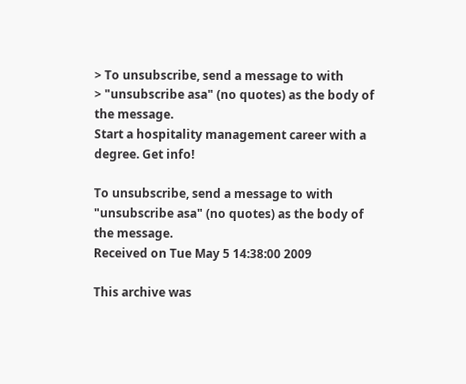> To unsubscribe, send a message to with
> "unsubscribe asa" (no quotes) as the body of the message.
Start a hospitality management career with a degree. Get info!

To unsubscribe, send a message to with
"unsubscribe asa" (no quotes) as the body of the message.
Received on Tue May 5 14:38:00 2009

This archive was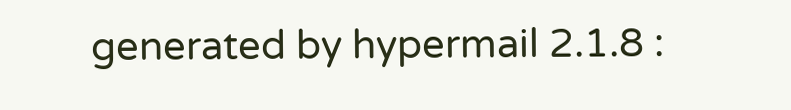generated by hypermail 2.1.8 :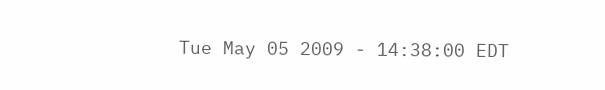Tue May 05 2009 - 14:38:00 EDT